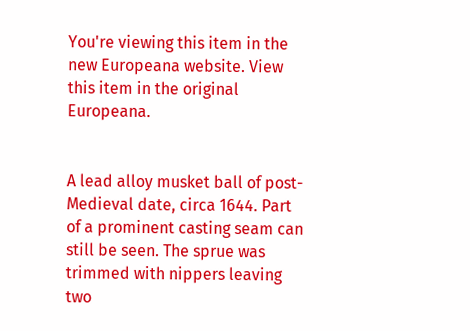You're viewing this item in the new Europeana website. View this item in the original Europeana.


A lead alloy musket ball of post-Medieval date, circa 1644. Part of a prominent casting seam can still be seen. The sprue was trimmed with nippers leaving two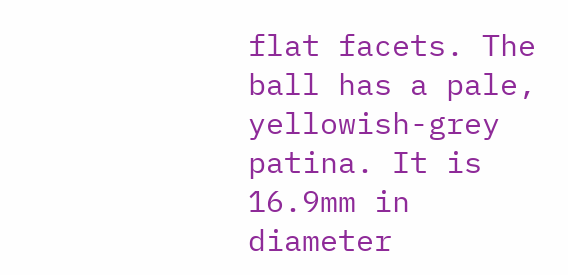flat facets. The ball has a pale, yellowish-grey patina. It is 16.9mm in diameter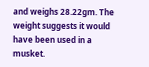and weighs 28.22gm. The weight suggests it would have been used in a musket.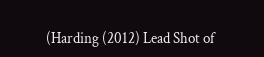(Harding (2012) Lead Shot of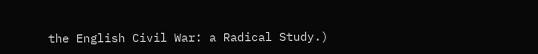the English Civil War: a Radical Study.)